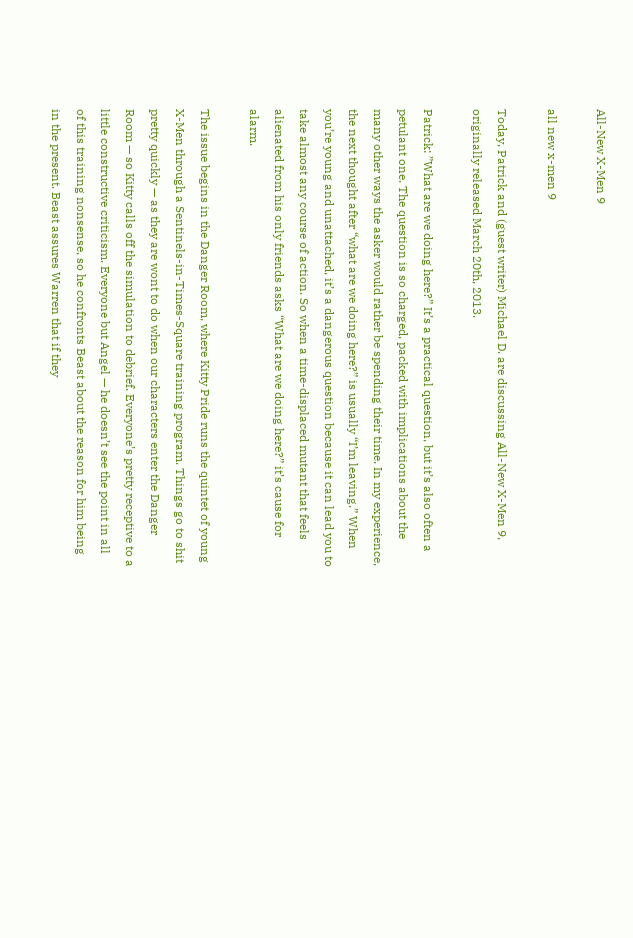All-New X-Men 9

all new x-men 9

Today, Patrick and (guest writer) Michael D. are discussing All-New X-Men 9, originally released March 20th, 2013.

Patrick: ”What are we doing here?” It’s a practical question, but it’s also often a petulant one. The question is so charged, packed with implications about the many other ways the asker would rather be spending their time. In my experience, the next thought after “what are we doing here?” is usually “I’m leaving.” When you’re young and unattached, it’s a dangerous question because it can lead you to take almost any course of action. So when a time-displaced mutant that feels alienated from his only friends asks “What are we doing here?” it’s cause for alarm.

The issue begins in the Danger Room, where Kitty Pride runs the quintet of young X-Men through a Sentinels-in-Times-Square training program. Things go to shit pretty quickly — as they are wont to do when our characters enter the Danger Room — so Kitty calls off the simulation to debrief. Everyone’s pretty receptive to a little constructive criticism. Everyone but Angel — he doesn’t see the point in all of this training nonsense, so he confronts Beast about the reason for him being in the present. Beast assures Warren that if they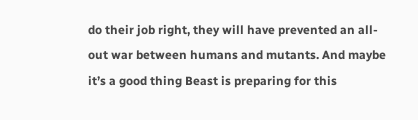do their job right, they will have prevented an all-out war between humans and mutants. And maybe it’s a good thing Beast is preparing for this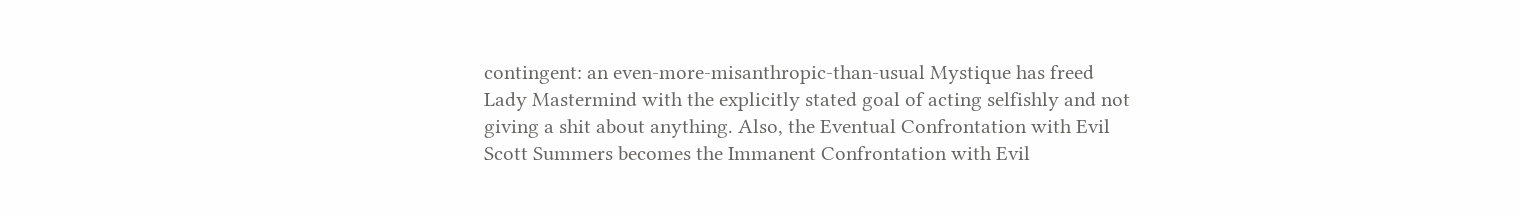contingent: an even-more-misanthropic-than-usual Mystique has freed Lady Mastermind with the explicitly stated goal of acting selfishly and not giving a shit about anything. Also, the Eventual Confrontation with Evil Scott Summers becomes the Immanent Confrontation with Evil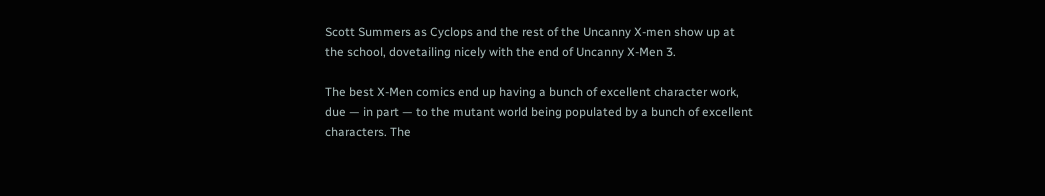Scott Summers as Cyclops and the rest of the Uncanny X-men show up at the school, dovetailing nicely with the end of Uncanny X-Men 3.

The best X-Men comics end up having a bunch of excellent character work, due — in part — to the mutant world being populated by a bunch of excellent characters. The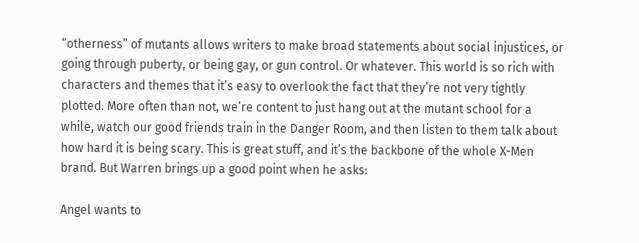“otherness” of mutants allows writers to make broad statements about social injustices, or going through puberty, or being gay, or gun control. Or whatever. This world is so rich with characters and themes that it’s easy to overlook the fact that they’re not very tightly plotted. More often than not, we’re content to just hang out at the mutant school for a while, watch our good friends train in the Danger Room, and then listen to them talk about how hard it is being scary. This is great stuff, and it’s the backbone of the whole X-Men brand. But Warren brings up a good point when he asks:

Angel wants to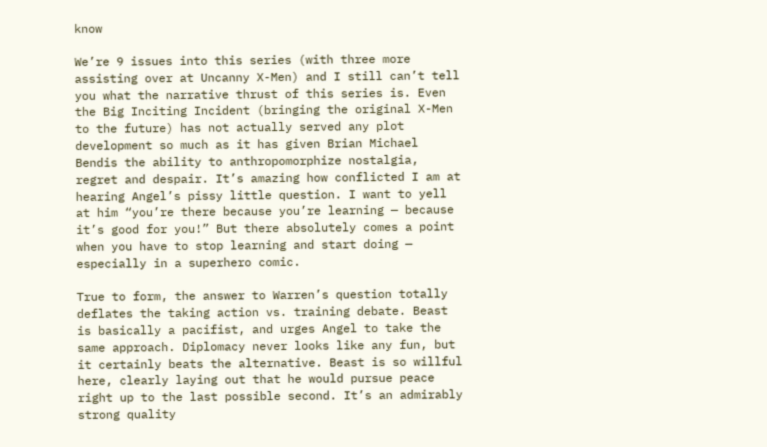know

We’re 9 issues into this series (with three more assisting over at Uncanny X-Men) and I still can’t tell you what the narrative thrust of this series is. Even the Big Inciting Incident (bringing the original X-Men to the future) has not actually served any plot development so much as it has given Brian Michael Bendis the ability to anthropomorphize nostalgia, regret and despair. It’s amazing how conflicted I am at hearing Angel’s pissy little question. I want to yell at him “you’re there because you’re learning — because it’s good for you!” But there absolutely comes a point when you have to stop learning and start doing — especially in a superhero comic.

True to form, the answer to Warren’s question totally deflates the taking action vs. training debate. Beast is basically a pacifist, and urges Angel to take the same approach. Diplomacy never looks like any fun, but it certainly beats the alternative. Beast is so willful here, clearly laying out that he would pursue peace right up to the last possible second. It’s an admirably strong quality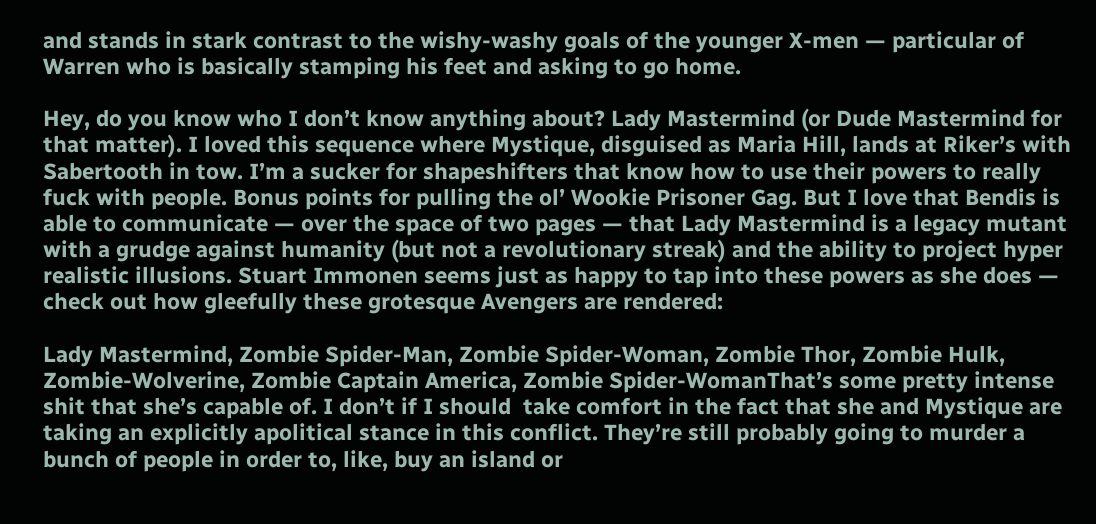and stands in stark contrast to the wishy-washy goals of the younger X-men — particular of Warren who is basically stamping his feet and asking to go home.

Hey, do you know who I don’t know anything about? Lady Mastermind (or Dude Mastermind for that matter). I loved this sequence where Mystique, disguised as Maria Hill, lands at Riker’s with Sabertooth in tow. I’m a sucker for shapeshifters that know how to use their powers to really fuck with people. Bonus points for pulling the ol’ Wookie Prisoner Gag. But I love that Bendis is able to communicate — over the space of two pages — that Lady Mastermind is a legacy mutant with a grudge against humanity (but not a revolutionary streak) and the ability to project hyper realistic illusions. Stuart Immonen seems just as happy to tap into these powers as she does — check out how gleefully these grotesque Avengers are rendered:

Lady Mastermind, Zombie Spider-Man, Zombie Spider-Woman, Zombie Thor, Zombie Hulk, Zombie-Wolverine, Zombie Captain America, Zombie Spider-WomanThat’s some pretty intense shit that she’s capable of. I don’t if I should  take comfort in the fact that she and Mystique are taking an explicitly apolitical stance in this conflict. They’re still probably going to murder a bunch of people in order to, like, buy an island or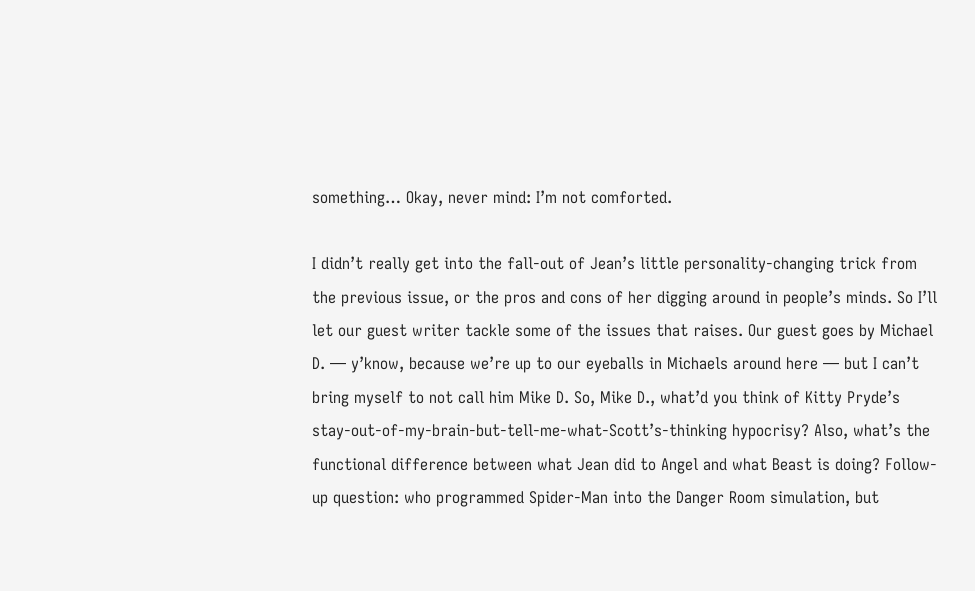something… Okay, never mind: I’m not comforted.

I didn’t really get into the fall-out of Jean’s little personality-changing trick from the previous issue, or the pros and cons of her digging around in people’s minds. So I’ll let our guest writer tackle some of the issues that raises. Our guest goes by Michael D. — y’know, because we’re up to our eyeballs in Michaels around here — but I can’t bring myself to not call him Mike D. So, Mike D., what’d you think of Kitty Pryde’s stay-out-of-my-brain-but-tell-me-what-Scott’s-thinking hypocrisy? Also, what’s the functional difference between what Jean did to Angel and what Beast is doing? Follow-up question: who programmed Spider-Man into the Danger Room simulation, but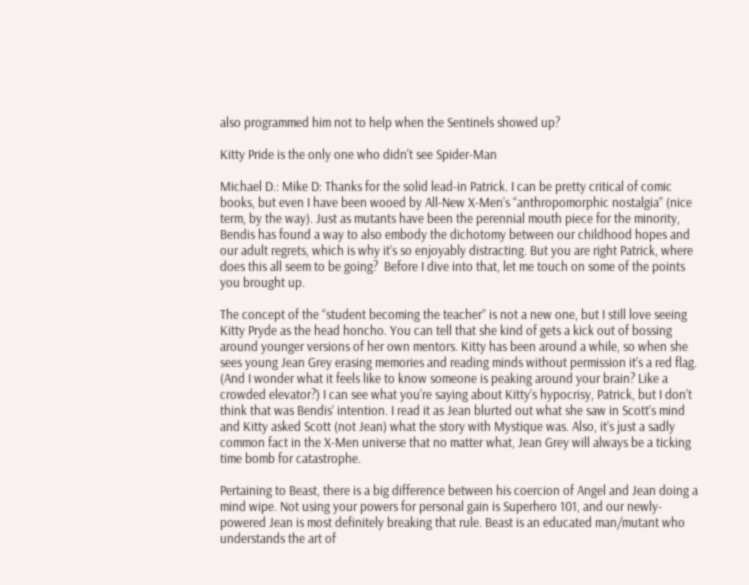also programmed him not to help when the Sentinels showed up?

Kitty Pride is the only one who didn't see Spider-Man

Michael D.: Mike D: Thanks for the solid lead-in Patrick. I can be pretty critical of comic books, but even I have been wooed by All-New X-Men’s “anthropomorphic nostalgia” (nice term, by the way). Just as mutants have been the perennial mouth piece for the minority, Bendis has found a way to also embody the dichotomy between our childhood hopes and our adult regrets, which is why it’s so enjoyably distracting. But you are right Patrick, where does this all seem to be going?  Before I dive into that, let me touch on some of the points you brought up.

The concept of the “student becoming the teacher” is not a new one, but I still love seeing Kitty Pryde as the head honcho. You can tell that she kind of gets a kick out of bossing around younger versions of her own mentors. Kitty has been around a while, so when she sees young Jean Grey erasing memories and reading minds without permission it’s a red flag. (And I wonder what it feels like to know someone is peaking around your brain? Like a crowded elevator?) I can see what you’re saying about Kitty’s hypocrisy, Patrick, but I don’t think that was Bendis’ intention. I read it as Jean blurted out what she saw in Scott’s mind and Kitty asked Scott (not Jean) what the story with Mystique was. Also, it’s just a sadly common fact in the X-Men universe that no matter what, Jean Grey will always be a ticking time bomb for catastrophe.

Pertaining to Beast, there is a big difference between his coercion of Angel and Jean doing a mind wipe. Not using your powers for personal gain is Superhero 101, and our newly-powered Jean is most definitely breaking that rule. Beast is an educated man/mutant who understands the art of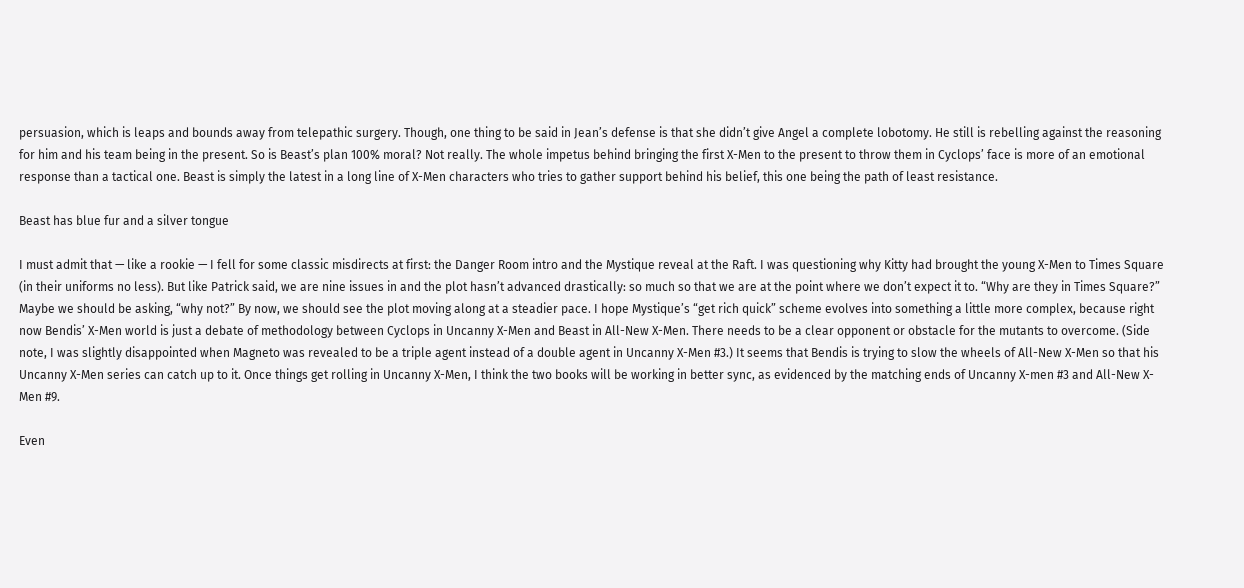persuasion, which is leaps and bounds away from telepathic surgery. Though, one thing to be said in Jean’s defense is that she didn’t give Angel a complete lobotomy. He still is rebelling against the reasoning for him and his team being in the present. So is Beast’s plan 100% moral? Not really. The whole impetus behind bringing the first X-Men to the present to throw them in Cyclops’ face is more of an emotional response than a tactical one. Beast is simply the latest in a long line of X-Men characters who tries to gather support behind his belief, this one being the path of least resistance.

Beast has blue fur and a silver tongue

I must admit that — like a rookie — I fell for some classic misdirects at first: the Danger Room intro and the Mystique reveal at the Raft. I was questioning why Kitty had brought the young X-Men to Times Square (in their uniforms no less). But like Patrick said, we are nine issues in and the plot hasn’t advanced drastically: so much so that we are at the point where we don’t expect it to. “Why are they in Times Square?” Maybe we should be asking, “why not?” By now, we should see the plot moving along at a steadier pace. I hope Mystique’s “get rich quick” scheme evolves into something a little more complex, because right now Bendis’ X-Men world is just a debate of methodology between Cyclops in Uncanny X-Men and Beast in All-New X-Men. There needs to be a clear opponent or obstacle for the mutants to overcome. (Side note, I was slightly disappointed when Magneto was revealed to be a triple agent instead of a double agent in Uncanny X-Men #3.) It seems that Bendis is trying to slow the wheels of All-New X-Men so that his Uncanny X-Men series can catch up to it. Once things get rolling in Uncanny X-Men, I think the two books will be working in better sync, as evidenced by the matching ends of Uncanny X-men #3 and All-New X-Men #9.

Even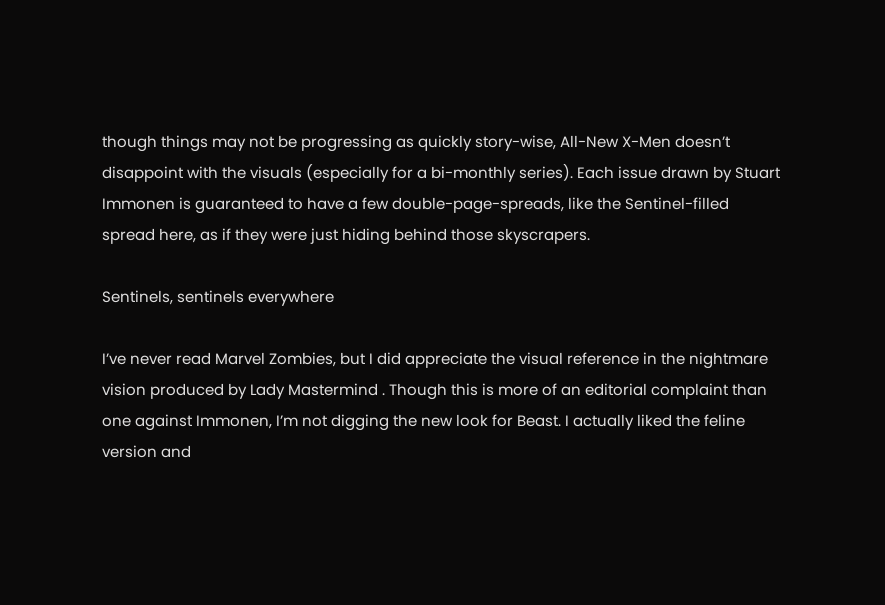though things may not be progressing as quickly story-wise, All-New X-Men doesn’t disappoint with the visuals (especially for a bi-monthly series). Each issue drawn by Stuart Immonen is guaranteed to have a few double-page-spreads, like the Sentinel-filled spread here, as if they were just hiding behind those skyscrapers.

Sentinels, sentinels everywhere

I’ve never read Marvel Zombies, but I did appreciate the visual reference in the nightmare vision produced by Lady Mastermind . Though this is more of an editorial complaint than one against Immonen, I’m not digging the new look for Beast. I actually liked the feline version and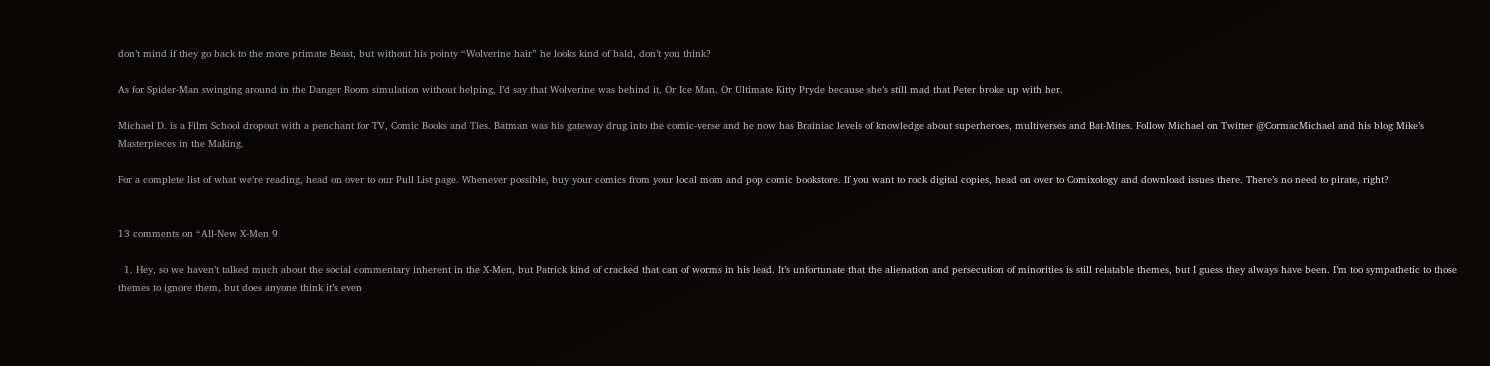don’t mind if they go back to the more primate Beast, but without his pointy “Wolverine hair” he looks kind of bald, don’t you think?

As for Spider-Man swinging around in the Danger Room simulation without helping, I’d say that Wolverine was behind it. Or Ice Man. Or Ultimate Kitty Pryde because she’s still mad that Peter broke up with her.

Michael D. is a Film School dropout with a penchant for TV, Comic Books and Ties. Batman was his gateway drug into the comic-verse and he now has Brainiac levels of knowledge about superheroes, multiverses and Bat-Mites. Follow Michael on Twitter @CormacMichael and his blog Mike’s Masterpieces in the Making.

For a complete list of what we’re reading, head on over to our Pull List page. Whenever possible, buy your comics from your local mom and pop comic bookstore. If you want to rock digital copies, head on over to Comixology and download issues there. There’s no need to pirate, right?


13 comments on “All-New X-Men 9

  1. Hey, so we haven’t talked much about the social commentary inherent in the X-Men, but Patrick kind of cracked that can of worms in his lead. It’s unfortunate that the alienation and persecution of minorities is still relatable themes, but I guess they always have been. I’m too sympathetic to those themes to ignore them, but does anyone think it’s even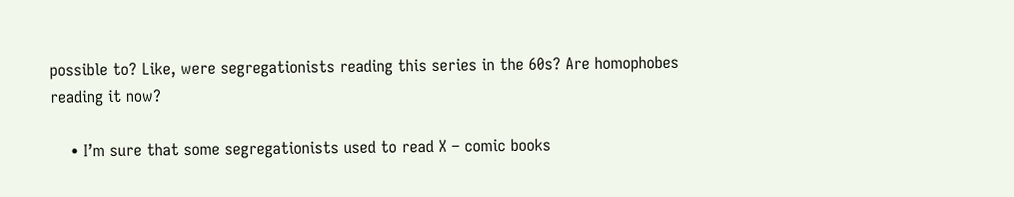possible to? Like, were segregationists reading this series in the 60s? Are homophobes reading it now?

    • I’m sure that some segregationists used to read X – comic books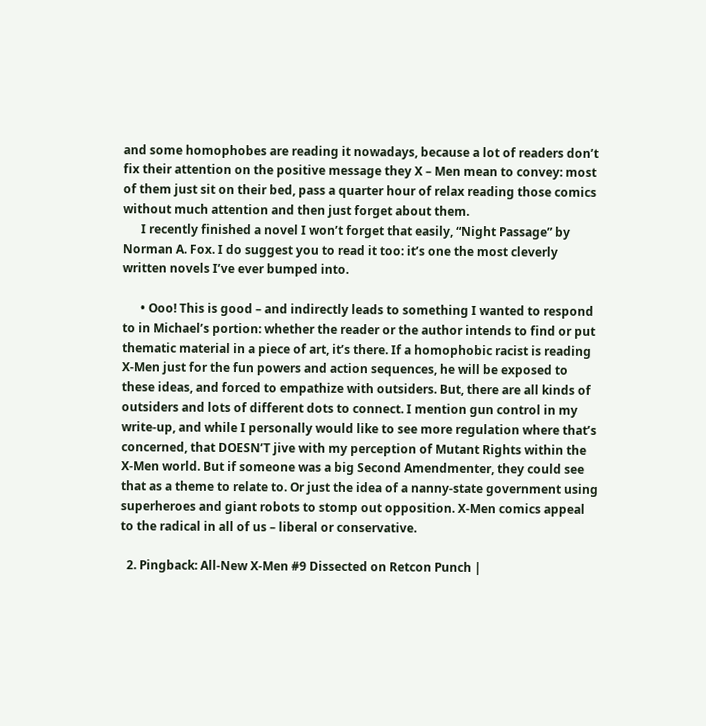and some homophobes are reading it nowadays, because a lot of readers don’t fix their attention on the positive message they X – Men mean to convey: most of them just sit on their bed, pass a quarter hour of relax reading those comics without much attention and then just forget about them.
      I recently finished a novel I won’t forget that easily, “Night Passage” by Norman A. Fox. I do suggest you to read it too: it’s one the most cleverly written novels I’ve ever bumped into.

      • Ooo! This is good – and indirectly leads to something I wanted to respond to in Michael’s portion: whether the reader or the author intends to find or put thematic material in a piece of art, it’s there. If a homophobic racist is reading X-Men just for the fun powers and action sequences, he will be exposed to these ideas, and forced to empathize with outsiders. But, there are all kinds of outsiders and lots of different dots to connect. I mention gun control in my write-up, and while I personally would like to see more regulation where that’s concerned, that DOESN’T jive with my perception of Mutant Rights within the X-Men world. But if someone was a big Second Amendmenter, they could see that as a theme to relate to. Or just the idea of a nanny-state government using superheroes and giant robots to stomp out opposition. X-Men comics appeal to the radical in all of us – liberal or conservative.

  2. Pingback: All-New X-Men #9 Dissected on Retcon Punch |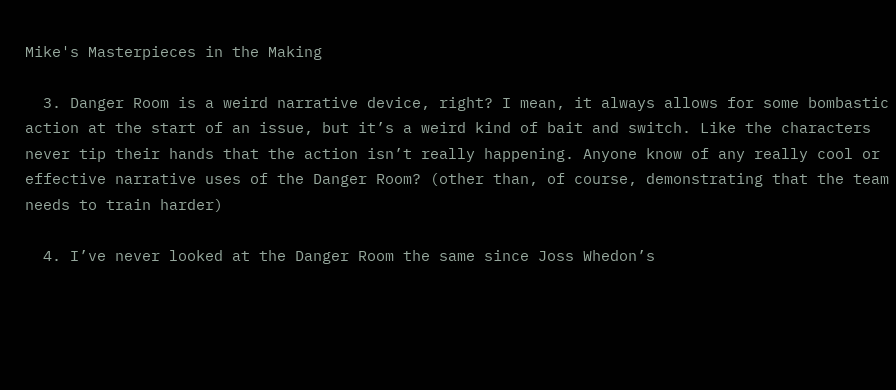Mike's Masterpieces in the Making

  3. Danger Room is a weird narrative device, right? I mean, it always allows for some bombastic action at the start of an issue, but it’s a weird kind of bait and switch. Like the characters never tip their hands that the action isn’t really happening. Anyone know of any really cool or effective narrative uses of the Danger Room? (other than, of course, demonstrating that the team needs to train harder)

  4. I’ve never looked at the Danger Room the same since Joss Whedon’s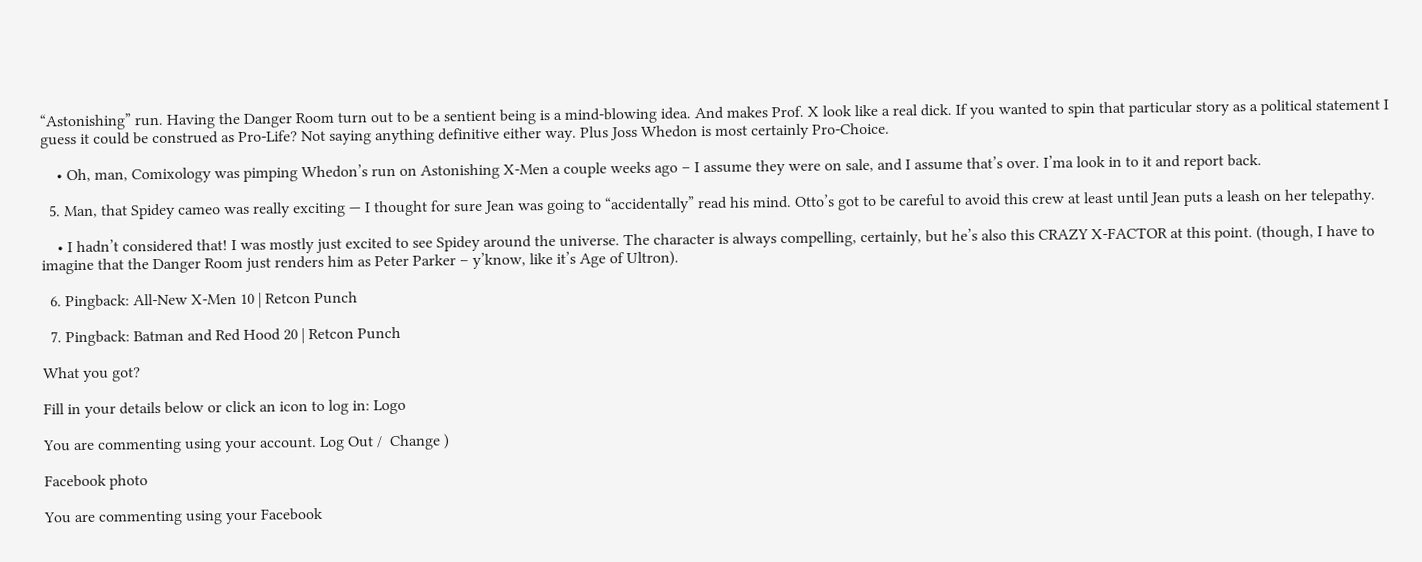“Astonishing” run. Having the Danger Room turn out to be a sentient being is a mind-blowing idea. And makes Prof. X look like a real dick. If you wanted to spin that particular story as a political statement I guess it could be construed as Pro-Life? Not saying anything definitive either way. Plus Joss Whedon is most certainly Pro-Choice.

    • Oh, man, Comixology was pimping Whedon’s run on Astonishing X-Men a couple weeks ago – I assume they were on sale, and I assume that’s over. I’ma look in to it and report back.

  5. Man, that Spidey cameo was really exciting — I thought for sure Jean was going to “accidentally” read his mind. Otto’s got to be careful to avoid this crew at least until Jean puts a leash on her telepathy.

    • I hadn’t considered that! I was mostly just excited to see Spidey around the universe. The character is always compelling, certainly, but he’s also this CRAZY X-FACTOR at this point. (though, I have to imagine that the Danger Room just renders him as Peter Parker – y’know, like it’s Age of Ultron).

  6. Pingback: All-New X-Men 10 | Retcon Punch

  7. Pingback: Batman and Red Hood 20 | Retcon Punch

What you got?

Fill in your details below or click an icon to log in: Logo

You are commenting using your account. Log Out /  Change )

Facebook photo

You are commenting using your Facebook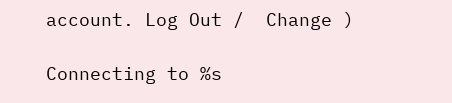account. Log Out /  Change )

Connecting to %s